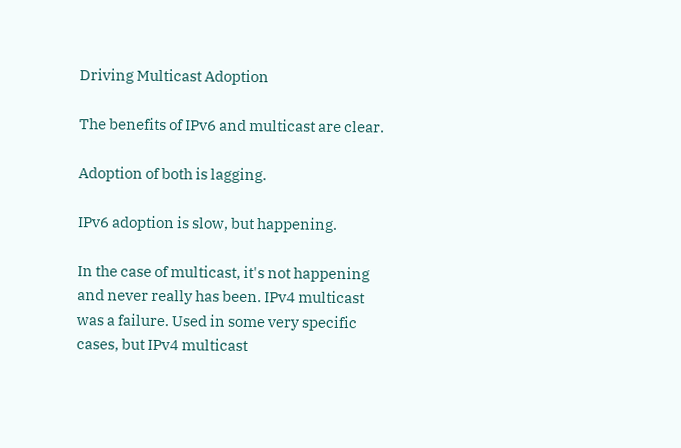Driving Multicast Adoption

The benefits of IPv6 and multicast are clear.

Adoption of both is lagging.

IPv6 adoption is slow, but happening.

In the case of multicast, it's not happening and never really has been. IPv4 multicast was a failure. Used in some very specific cases, but IPv4 multicast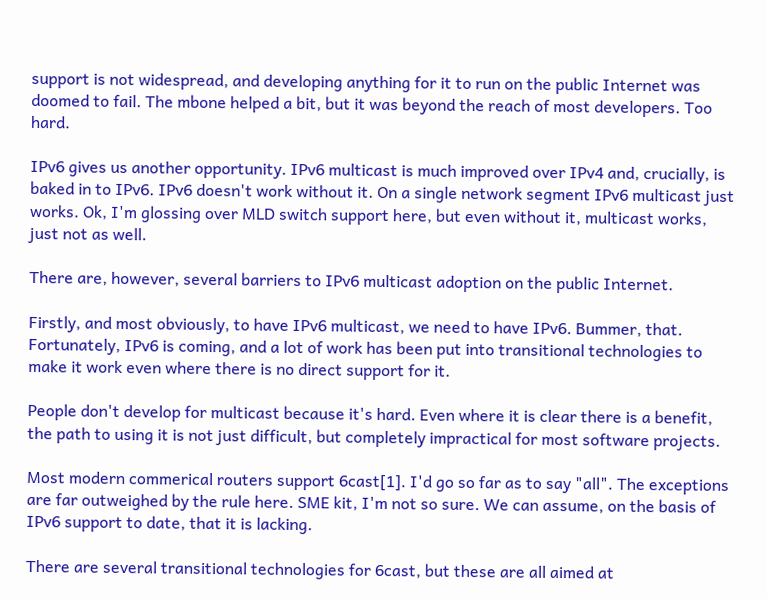support is not widespread, and developing anything for it to run on the public Internet was doomed to fail. The mbone helped a bit, but it was beyond the reach of most developers. Too hard.

IPv6 gives us another opportunity. IPv6 multicast is much improved over IPv4 and, crucially, is baked in to IPv6. IPv6 doesn't work without it. On a single network segment IPv6 multicast just works. Ok, I'm glossing over MLD switch support here, but even without it, multicast works, just not as well.

There are, however, several barriers to IPv6 multicast adoption on the public Internet.

Firstly, and most obviously, to have IPv6 multicast, we need to have IPv6. Bummer, that. Fortunately, IPv6 is coming, and a lot of work has been put into transitional technologies to make it work even where there is no direct support for it.

People don't develop for multicast because it's hard. Even where it is clear there is a benefit, the path to using it is not just difficult, but completely impractical for most software projects.

Most modern commerical routers support 6cast[1]. I'd go so far as to say "all". The exceptions are far outweighed by the rule here. SME kit, I'm not so sure. We can assume, on the basis of IPv6 support to date, that it is lacking.

There are several transitional technologies for 6cast, but these are all aimed at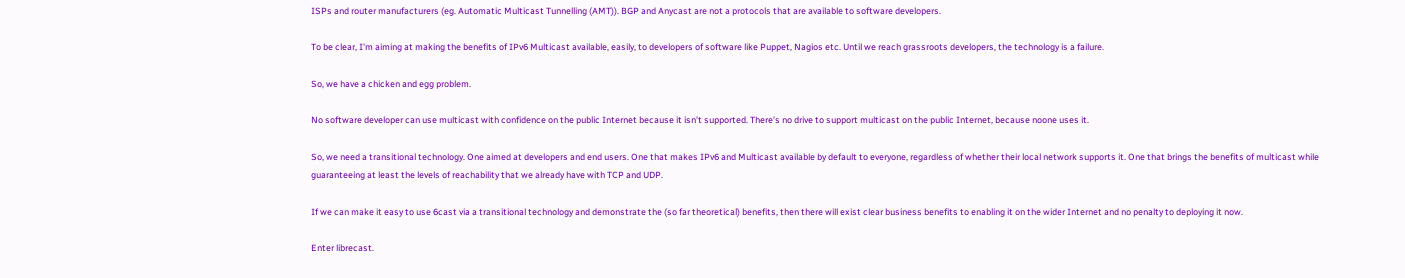ISPs and router manufacturers (eg. Automatic Multicast Tunnelling (AMT)). BGP and Anycast are not a protocols that are available to software developers.

To be clear, I'm aiming at making the benefits of IPv6 Multicast available, easily, to developers of software like Puppet, Nagios etc. Until we reach grassroots developers, the technology is a failure.

So, we have a chicken and egg problem.

No software developer can use multicast with confidence on the public Internet because it isn't supported. There's no drive to support multicast on the public Internet, because noone uses it.

So, we need a transitional technology. One aimed at developers and end users. One that makes IPv6 and Multicast available by default to everyone, regardless of whether their local network supports it. One that brings the benefits of multicast while guaranteeing at least the levels of reachability that we already have with TCP and UDP.

If we can make it easy to use 6cast via a transitional technology and demonstrate the (so far theoretical) benefits, then there will exist clear business benefits to enabling it on the wider Internet and no penalty to deploying it now.

Enter librecast.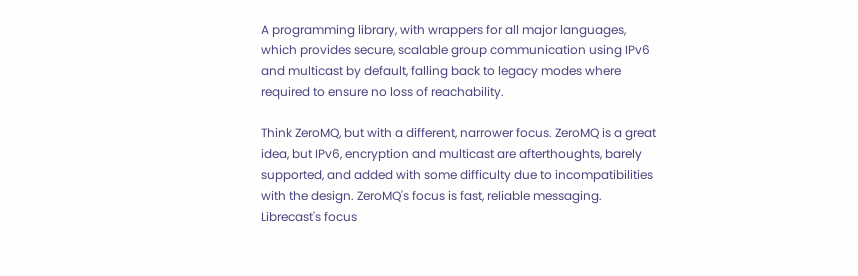A programming library, with wrappers for all major languages, which provides secure, scalable group communication using IPv6 and multicast by default, falling back to legacy modes where required to ensure no loss of reachability.

Think ZeroMQ, but with a different, narrower focus. ZeroMQ is a great idea, but IPv6, encryption and multicast are afterthoughts, barely supported, and added with some difficulty due to incompatibilities with the design. ZeroMQ's focus is fast, reliable messaging. Librecast's focus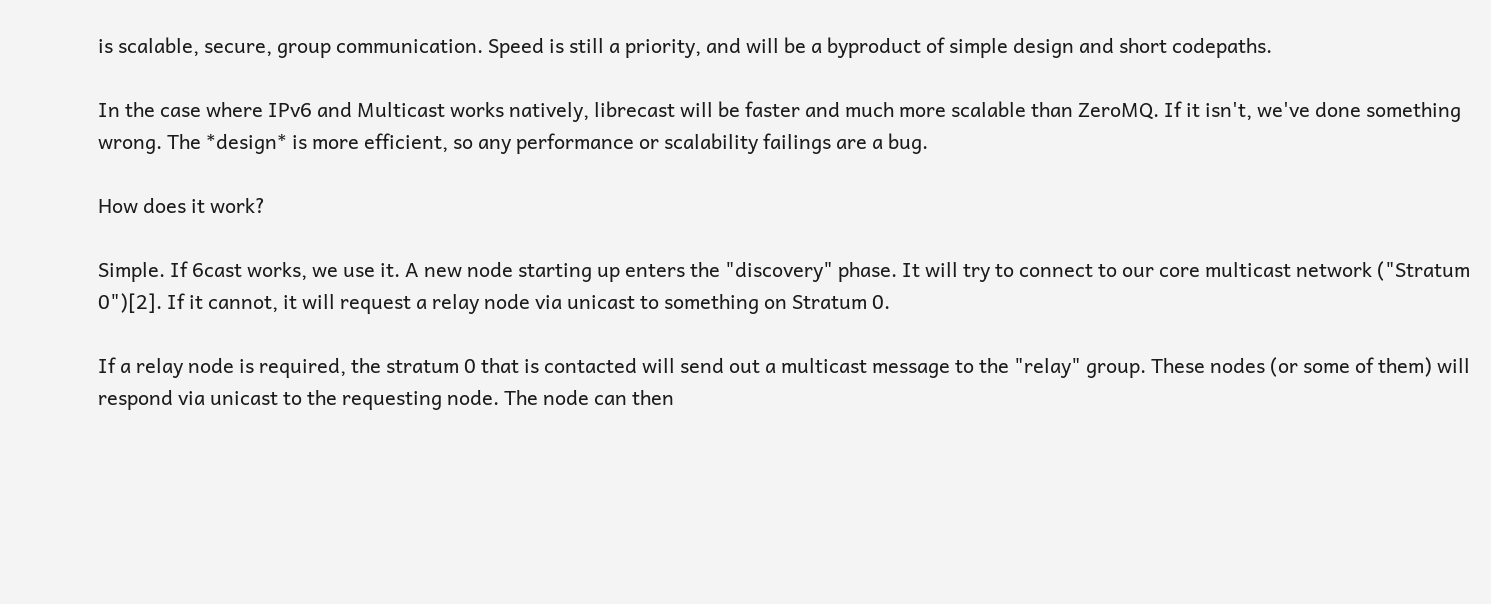is scalable, secure, group communication. Speed is still a priority, and will be a byproduct of simple design and short codepaths.

In the case where IPv6 and Multicast works natively, librecast will be faster and much more scalable than ZeroMQ. If it isn't, we've done something wrong. The *design* is more efficient, so any performance or scalability failings are a bug.

How does it work?

Simple. If 6cast works, we use it. A new node starting up enters the "discovery" phase. It will try to connect to our core multicast network ("Stratum 0")[2]. If it cannot, it will request a relay node via unicast to something on Stratum 0.

If a relay node is required, the stratum 0 that is contacted will send out a multicast message to the "relay" group. These nodes (or some of them) will respond via unicast to the requesting node. The node can then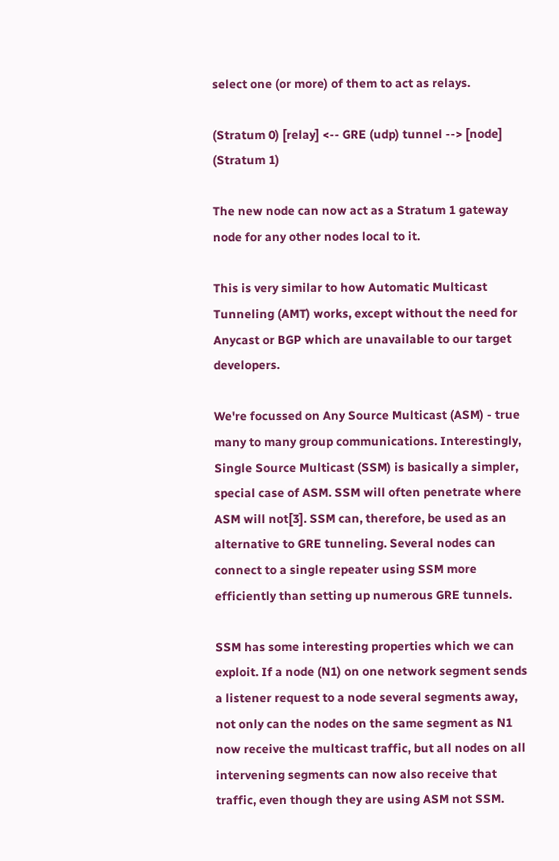select one (or more) of them to act as relays.

(Stratum 0) [relay] <-- GRE (udp) tunnel --> [node] (Stratum 1)

The new node can now act as a Stratum 1 gateway node for any other nodes local to it.

This is very similar to how Automatic Multicast Tunneling (AMT) works, except without the need for Anycast or BGP which are unavailable to our target developers.

We're focussed on Any Source Multicast (ASM) - true many to many group communications. Interestingly, Single Source Multicast (SSM) is basically a simpler, special case of ASM. SSM will often penetrate where ASM will not[3]. SSM can, therefore, be used as an alternative to GRE tunneling. Several nodes can connect to a single repeater using SSM more efficiently than setting up numerous GRE tunnels.

SSM has some interesting properties which we can exploit. If a node (N1) on one network segment sends a listener request to a node several segments away, not only can the nodes on the same segment as N1 now receive the multicast traffic, but all nodes on all intervening segments can now also receive that traffic, even though they are using ASM not SSM.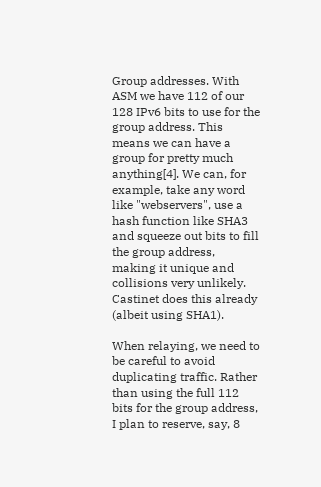Group addresses. With ASM we have 112 of our 128 IPv6 bits to use for the group address. This means we can have a group for pretty much anything[4]. We can, for example, take any word like "webservers", use a hash function like SHA3 and squeeze out bits to fill the group address, making it unique and collisions very unlikely. Castinet does this already (albeit using SHA1).

When relaying, we need to be careful to avoid duplicating traffic. Rather than using the full 112 bits for the group address, I plan to reserve, say, 8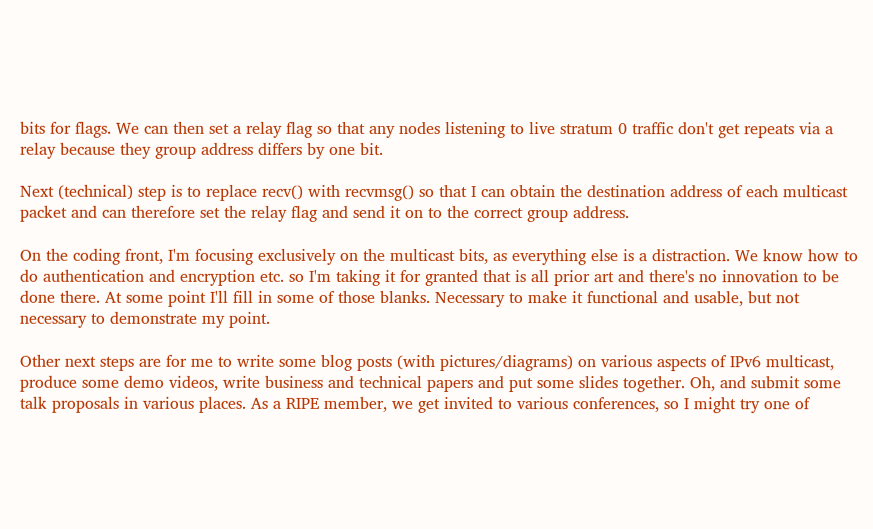bits for flags. We can then set a relay flag so that any nodes listening to live stratum 0 traffic don't get repeats via a relay because they group address differs by one bit.

Next (technical) step is to replace recv() with recvmsg() so that I can obtain the destination address of each multicast packet and can therefore set the relay flag and send it on to the correct group address.

On the coding front, I'm focusing exclusively on the multicast bits, as everything else is a distraction. We know how to do authentication and encryption etc. so I'm taking it for granted that is all prior art and there's no innovation to be done there. At some point I'll fill in some of those blanks. Necessary to make it functional and usable, but not necessary to demonstrate my point.

Other next steps are for me to write some blog posts (with pictures/diagrams) on various aspects of IPv6 multicast, produce some demo videos, write business and technical papers and put some slides together. Oh, and submit some talk proposals in various places. As a RIPE member, we get invited to various conferences, so I might try one of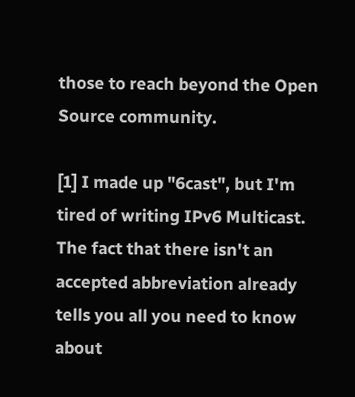those to reach beyond the Open Source community.

[1] I made up "6cast", but I'm tired of writing IPv6 Multicast. The fact that there isn't an accepted abbreviation already tells you all you need to know about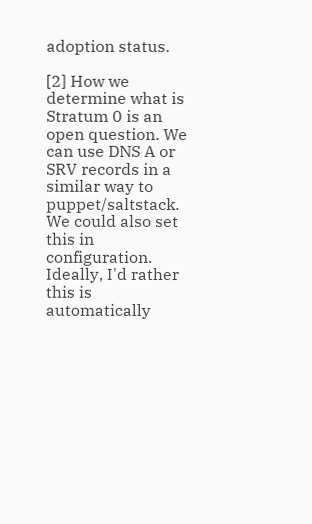adoption status.

[2] How we determine what is Stratum 0 is an open question. We can use DNS A or SRV records in a similar way to puppet/saltstack. We could also set this in configuration. Ideally, I'd rather this is automatically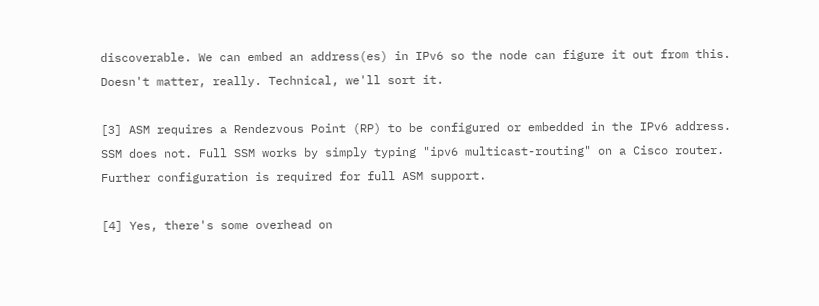discoverable. We can embed an address(es) in IPv6 so the node can figure it out from this. Doesn't matter, really. Technical, we'll sort it.

[3] ASM requires a Rendezvous Point (RP) to be configured or embedded in the IPv6 address. SSM does not. Full SSM works by simply typing "ipv6 multicast-routing" on a Cisco router. Further configuration is required for full ASM support.

[4] Yes, there's some overhead on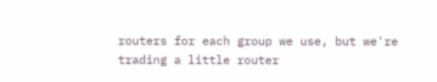routers for each group we use, but we're trading a little router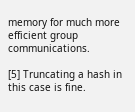memory for much more efficient group communications.

[5] Truncating a hash in this case is fine.